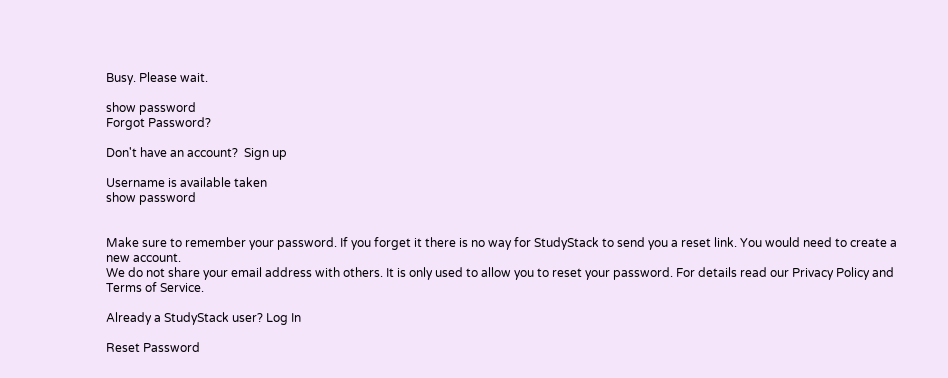Busy. Please wait.

show password
Forgot Password?

Don't have an account?  Sign up

Username is available taken
show password


Make sure to remember your password. If you forget it there is no way for StudyStack to send you a reset link. You would need to create a new account.
We do not share your email address with others. It is only used to allow you to reset your password. For details read our Privacy Policy and Terms of Service.

Already a StudyStack user? Log In

Reset Password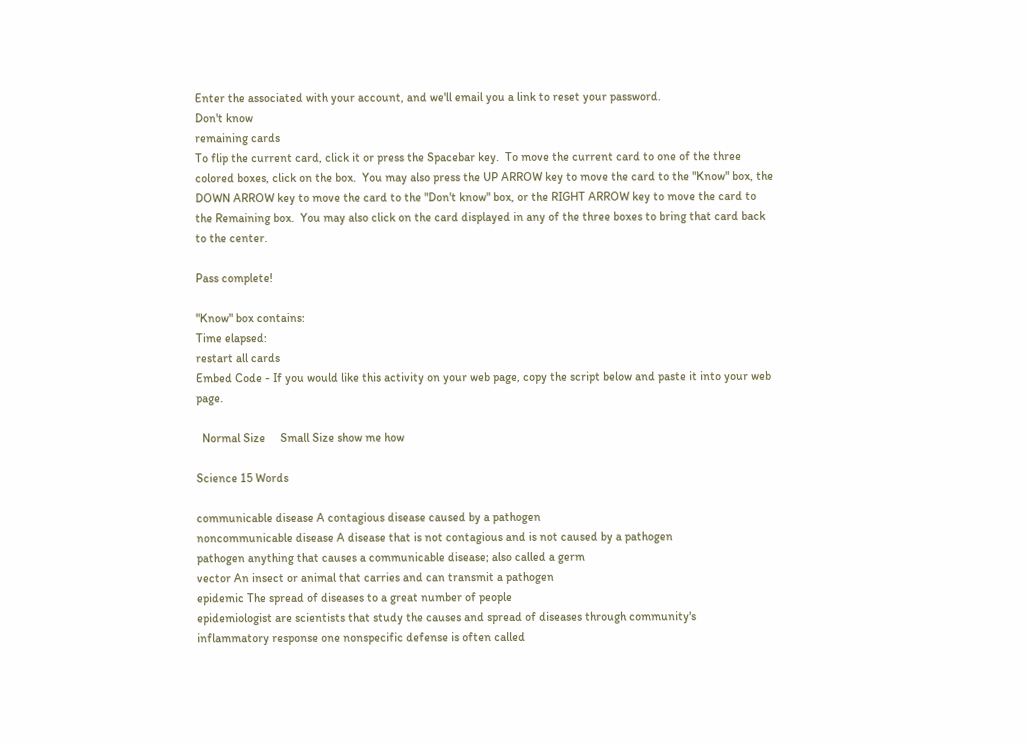Enter the associated with your account, and we'll email you a link to reset your password.
Don't know
remaining cards
To flip the current card, click it or press the Spacebar key.  To move the current card to one of the three colored boxes, click on the box.  You may also press the UP ARROW key to move the card to the "Know" box, the DOWN ARROW key to move the card to the "Don't know" box, or the RIGHT ARROW key to move the card to the Remaining box.  You may also click on the card displayed in any of the three boxes to bring that card back to the center.

Pass complete!

"Know" box contains:
Time elapsed:
restart all cards
Embed Code - If you would like this activity on your web page, copy the script below and paste it into your web page.

  Normal Size     Small Size show me how

Science 15 Words

communicable disease A contagious disease caused by a pathogen
noncommunicable disease A disease that is not contagious and is not caused by a pathogen
pathogen anything that causes a communicable disease; also called a germ
vector An insect or animal that carries and can transmit a pathogen
epidemic The spread of diseases to a great number of people
epidemiologist are scientists that study the causes and spread of diseases through community's
inflammatory response one nonspecific defense is often called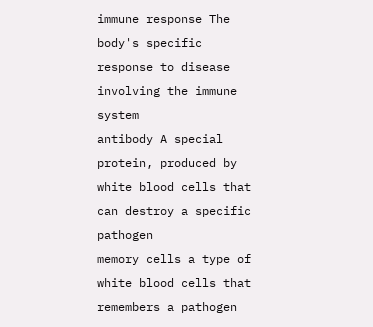immune response The body's specific response to disease involving the immune system
antibody A special protein, produced by white blood cells that can destroy a specific pathogen
memory cells a type of white blood cells that remembers a pathogen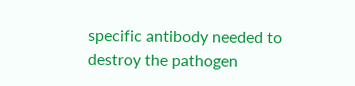specific antibody needed to destroy the pathogen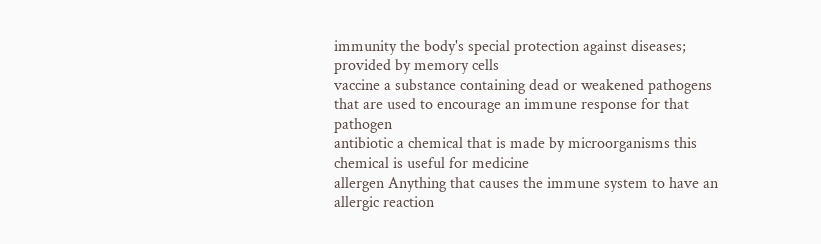immunity the body's special protection against diseases; provided by memory cells
vaccine a substance containing dead or weakened pathogens that are used to encourage an immune response for that pathogen
antibiotic a chemical that is made by microorganisms this chemical is useful for medicine
allergen Anything that causes the immune system to have an allergic reaction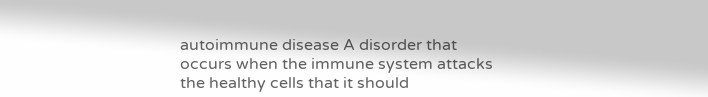autoimmune disease A disorder that occurs when the immune system attacks the healthy cells that it should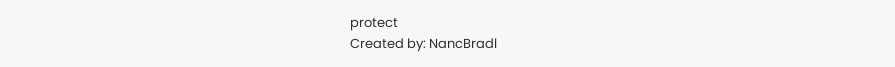protect
Created by: NancBradl